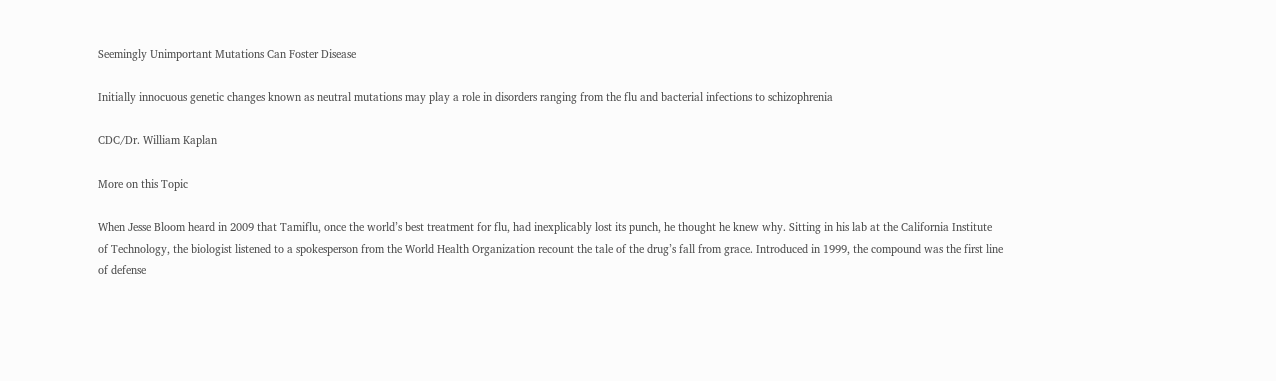Seemingly Unimportant Mutations Can Foster Disease

Initially innocuous genetic changes known as neutral mutations may play a role in disorders ranging from the flu and bacterial infections to schizophrenia

CDC/Dr. William Kaplan

More on this Topic

When Jesse Bloom heard in 2009 that Tamiflu, once the world’s best treatment for flu, had inexplicably lost its punch, he thought he knew why. Sitting in his lab at the California Institute of Technology, the biologist listened to a spokesperson from the World Health Organization recount the tale of the drug’s fall from grace. Introduced in 1999, the compound was the first line of defense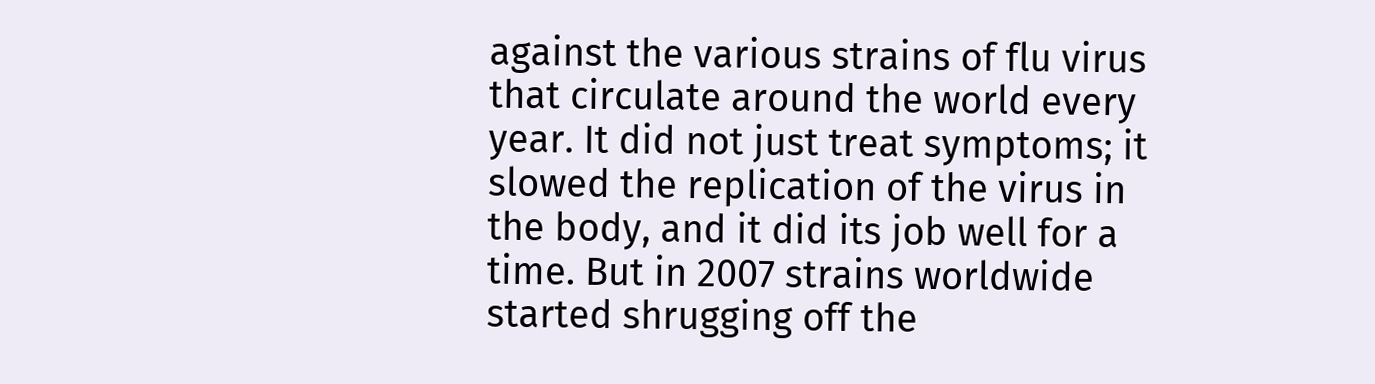against the various strains of flu virus that circulate around the world every year. It did not just treat symptoms; it slowed the replication of the virus in the body, and it did its job well for a time. But in 2007 strains worldwide started shrugging off the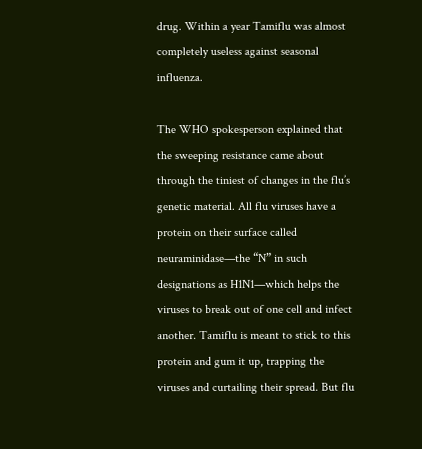drug. Within a year Tamiflu was almost completely useless against seasonal influenza.

The WHO spokesperson explained that the sweeping resistance came about through the tiniest of changes in the flu’s genetic material. All flu viruses have a protein on their surface called neuraminidase—the “N” in such designations as H1N1—which helps the viruses to break out of one cell and infect another. Tamiflu is meant to stick to this protein and gum it up, trapping the viruses and curtailing their spread. But flu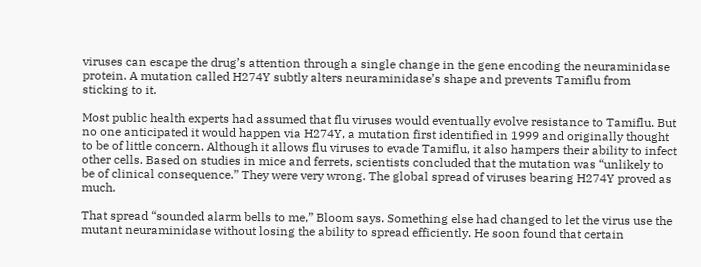viruses can escape the drug’s attention through a single change in the gene encoding the neuraminidase protein. A mutation called H274Y subtly alters neuraminidase’s shape and prevents Tamiflu from sticking to it.

Most public health experts had assumed that flu viruses would eventually evolve resistance to Tamiflu. But no one anticipated it would happen via H274Y, a mutation first identified in 1999 and originally thought to be of little concern. Although it allows flu viruses to evade Tamiflu, it also hampers their ability to infect other cells. Based on studies in mice and ferrets, scientists concluded that the mutation was “unlikely to be of clinical consequence.” They were very wrong. The global spread of viruses bearing H274Y proved as much.

That spread “sounded alarm bells to me,” Bloom says. Something else had changed to let the virus use the mutant neuraminidase without losing the ability to spread efficiently. He soon found that certain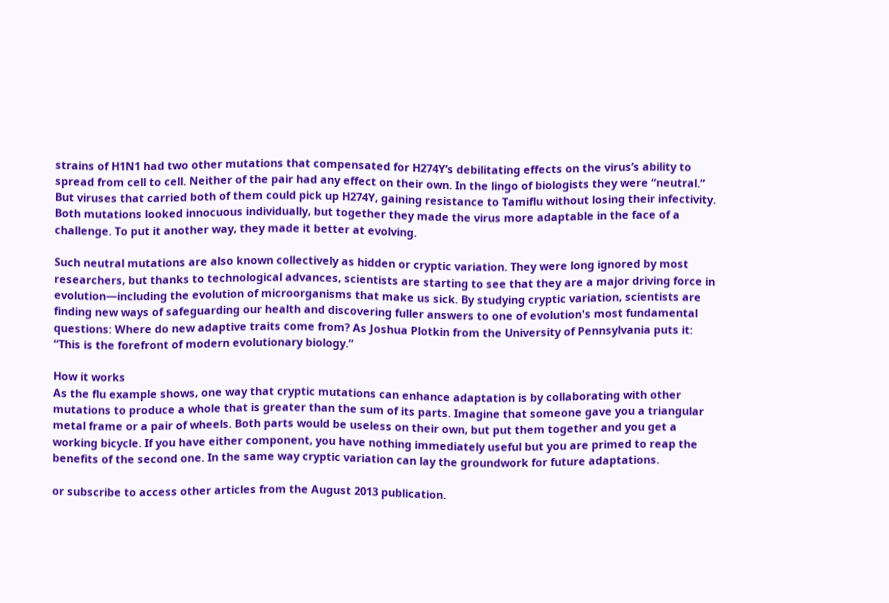strains of H1N1 had two other mutations that compensated for H274Y’s debilitating effects on the virus’s ability to spread from cell to cell. Neither of the pair had any effect on their own. In the lingo of biologists they were “neutral.” But viruses that carried both of them could pick up H274Y, gaining resistance to Tamiflu without losing their infectivity. Both mutations looked innocuous individually, but together they made the virus more adaptable in the face of a challenge. To put it another way, they made it better at evolving.

Such neutral mutations are also known collectively as hidden or cryptic variation. They were long ignored by most researchers, but thanks to technological advances, scientists are starting to see that they are a major driving force in evolution—including the evolution of microorganisms that make us sick. By studying cryptic variation, scientists are finding new ways of safeguarding our health and discovering fuller answers to one of evolution's most fundamental questions: Where do new adaptive traits come from? As Joshua Plotkin from the University of Pennsylvania puts it: “This is the forefront of modern evolutionary biology.”

How it works
As the flu example shows, one way that cryptic mutations can enhance adaptation is by collaborating with other mutations to produce a whole that is greater than the sum of its parts. Imagine that someone gave you a triangular metal frame or a pair of wheels. Both parts would be useless on their own, but put them together and you get a working bicycle. If you have either component, you have nothing immediately useful but you are primed to reap the benefits of the second one. In the same way cryptic variation can lay the groundwork for future adaptations.

or subscribe to access other articles from the August 2013 publication.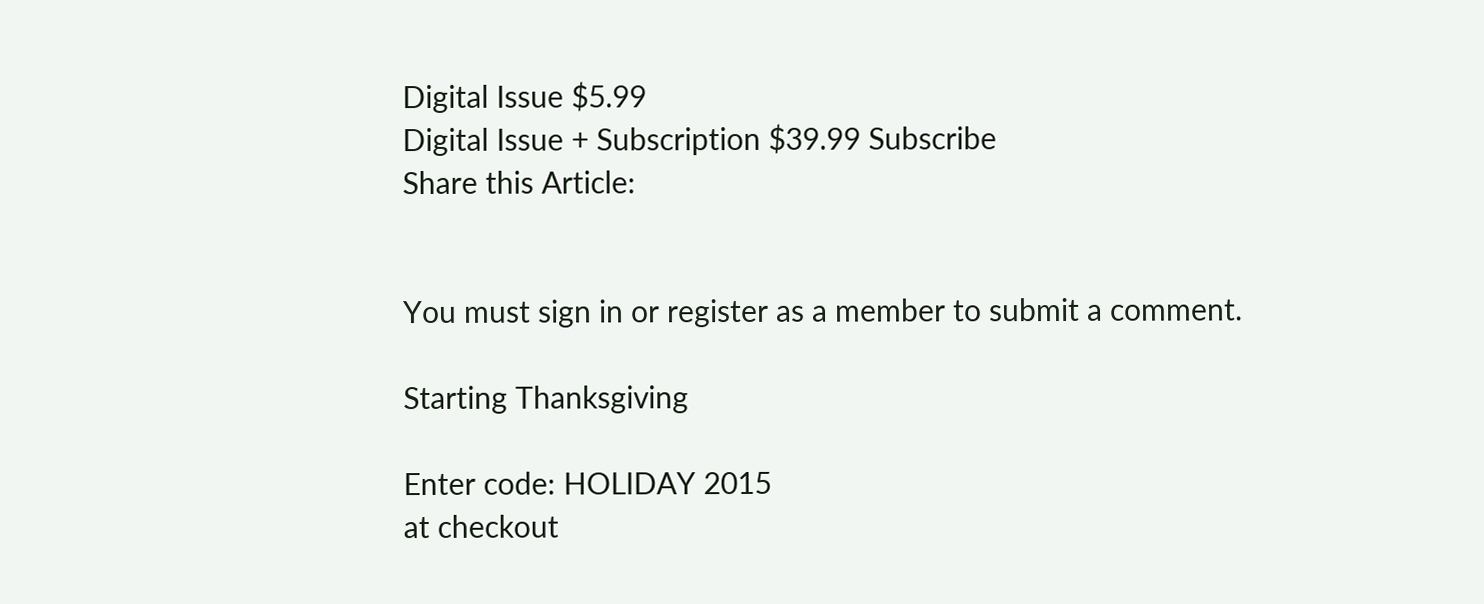Digital Issue $5.99
Digital Issue + Subscription $39.99 Subscribe
Share this Article:


You must sign in or register as a member to submit a comment.

Starting Thanksgiving

Enter code: HOLIDAY 2015
at checkout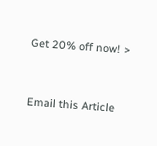Get 20% off now! >


Email this Article